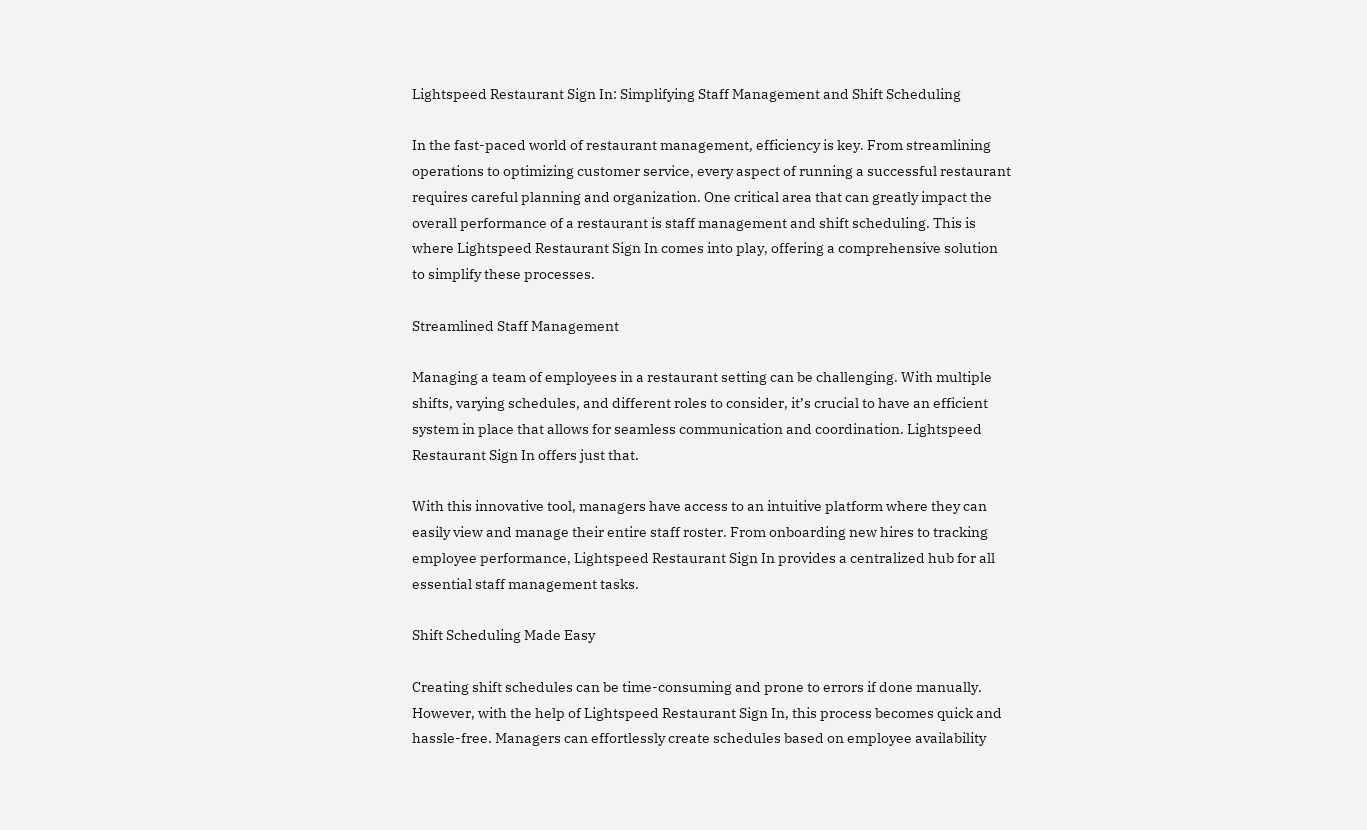Lightspeed Restaurant Sign In: Simplifying Staff Management and Shift Scheduling

In the fast-paced world of restaurant management, efficiency is key. From streamlining operations to optimizing customer service, every aspect of running a successful restaurant requires careful planning and organization. One critical area that can greatly impact the overall performance of a restaurant is staff management and shift scheduling. This is where Lightspeed Restaurant Sign In comes into play, offering a comprehensive solution to simplify these processes.

Streamlined Staff Management

Managing a team of employees in a restaurant setting can be challenging. With multiple shifts, varying schedules, and different roles to consider, it’s crucial to have an efficient system in place that allows for seamless communication and coordination. Lightspeed Restaurant Sign In offers just that.

With this innovative tool, managers have access to an intuitive platform where they can easily view and manage their entire staff roster. From onboarding new hires to tracking employee performance, Lightspeed Restaurant Sign In provides a centralized hub for all essential staff management tasks.

Shift Scheduling Made Easy

Creating shift schedules can be time-consuming and prone to errors if done manually. However, with the help of Lightspeed Restaurant Sign In, this process becomes quick and hassle-free. Managers can effortlessly create schedules based on employee availability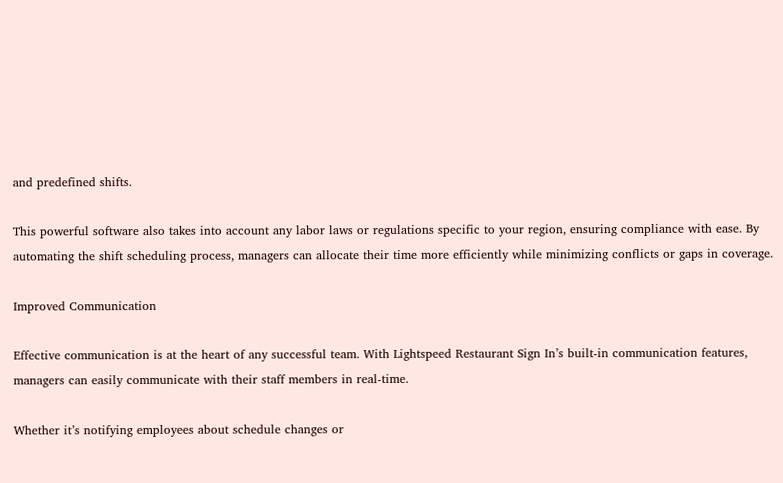and predefined shifts.

This powerful software also takes into account any labor laws or regulations specific to your region, ensuring compliance with ease. By automating the shift scheduling process, managers can allocate their time more efficiently while minimizing conflicts or gaps in coverage.

Improved Communication

Effective communication is at the heart of any successful team. With Lightspeed Restaurant Sign In’s built-in communication features, managers can easily communicate with their staff members in real-time.

Whether it’s notifying employees about schedule changes or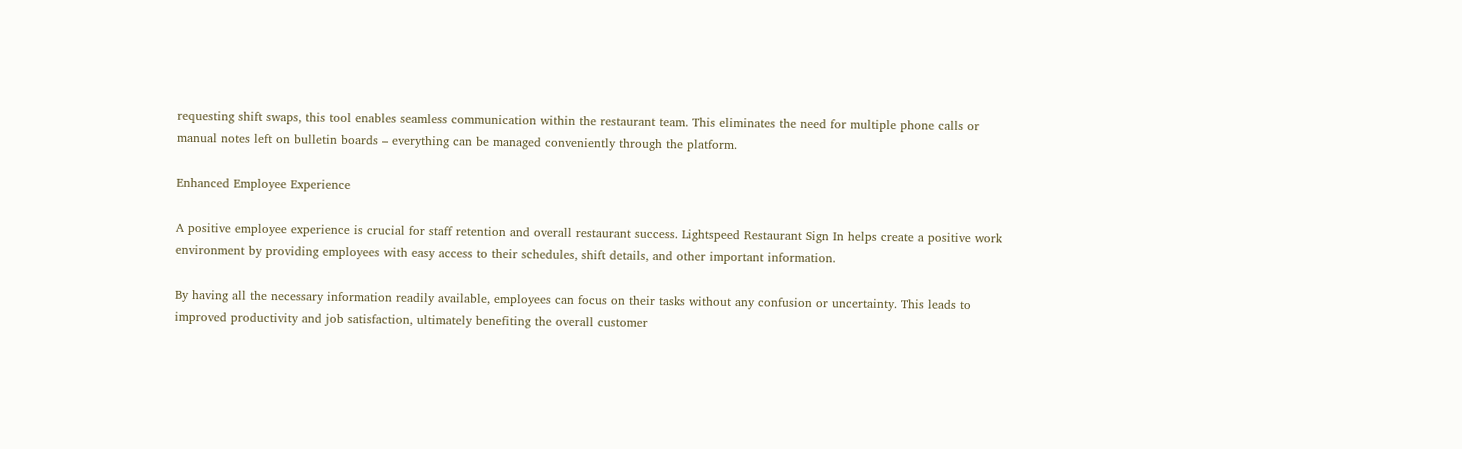requesting shift swaps, this tool enables seamless communication within the restaurant team. This eliminates the need for multiple phone calls or manual notes left on bulletin boards – everything can be managed conveniently through the platform.

Enhanced Employee Experience

A positive employee experience is crucial for staff retention and overall restaurant success. Lightspeed Restaurant Sign In helps create a positive work environment by providing employees with easy access to their schedules, shift details, and other important information.

By having all the necessary information readily available, employees can focus on their tasks without any confusion or uncertainty. This leads to improved productivity and job satisfaction, ultimately benefiting the overall customer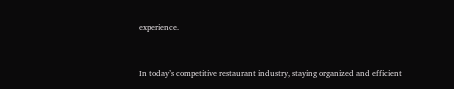experience.


In today’s competitive restaurant industry, staying organized and efficient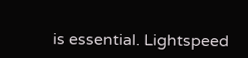is essential. Lightspeed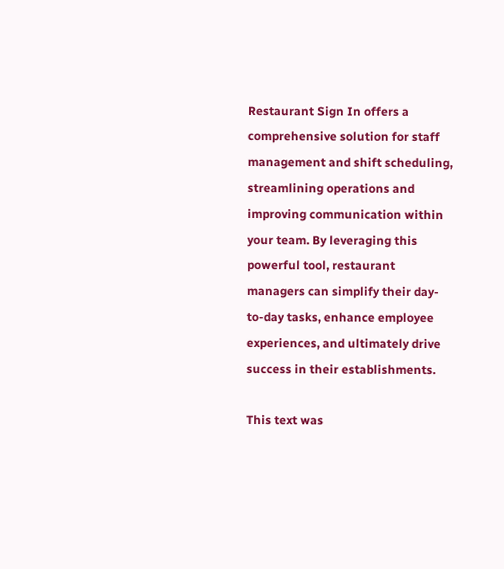Restaurant Sign In offers a comprehensive solution for staff management and shift scheduling, streamlining operations and improving communication within your team. By leveraging this powerful tool, restaurant managers can simplify their day-to-day tasks, enhance employee experiences, and ultimately drive success in their establishments.

This text was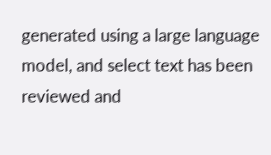generated using a large language model, and select text has been reviewed and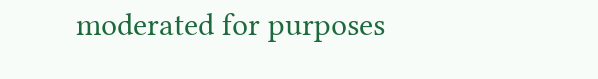moderated for purposes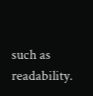such as readability.